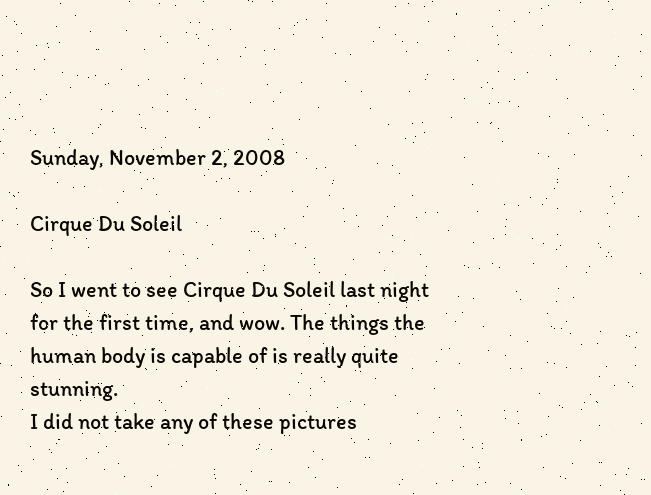Sunday, November 2, 2008

Cirque Du Soleil

So I went to see Cirque Du Soleil last night for the first time, and wow. The things the human body is capable of is really quite stunning.
I did not take any of these pictures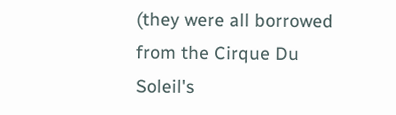(they were all borrowed from the Cirque Du Soleil's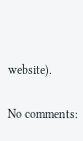website).

No comments: